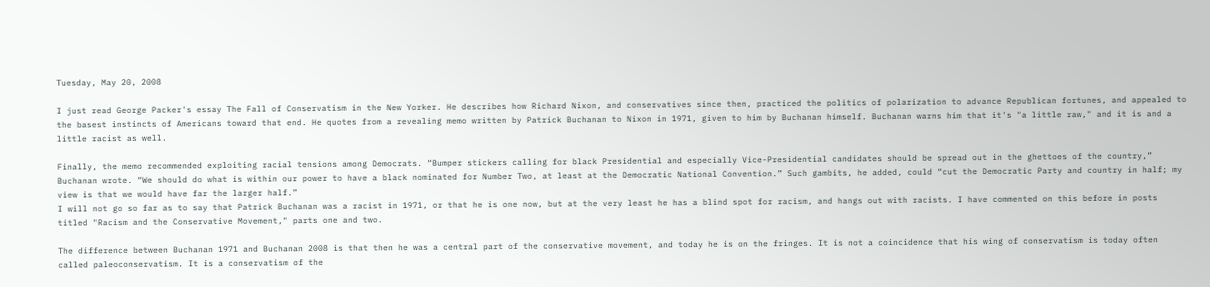Tuesday, May 20, 2008

I just read George Packer's essay The Fall of Conservatism in the New Yorker. He describes how Richard Nixon, and conservatives since then, practiced the politics of polarization to advance Republican fortunes, and appealed to the basest instincts of Americans toward that end. He quotes from a revealing memo written by Patrick Buchanan to Nixon in 1971, given to him by Buchanan himself. Buchanan warns him that it's "a little raw," and it is and a little racist as well.

Finally, the memo recommended exploiting racial tensions among Democrats. “Bumper stickers calling for black Presidential and especially Vice-Presidential candidates should be spread out in the ghettoes of the country,” Buchanan wrote. “We should do what is within our power to have a black nominated for Number Two, at least at the Democratic National Convention.” Such gambits, he added, could “cut the Democratic Party and country in half; my view is that we would have far the larger half.”
I will not go so far as to say that Patrick Buchanan was a racist in 1971, or that he is one now, but at the very least he has a blind spot for racism, and hangs out with racists. I have commented on this before in posts titled "Racism and the Conservative Movement," parts one and two.

The difference between Buchanan 1971 and Buchanan 2008 is that then he was a central part of the conservative movement, and today he is on the fringes. It is not a coincidence that his wing of conservatism is today often called paleoconservatism. It is a conservatism of the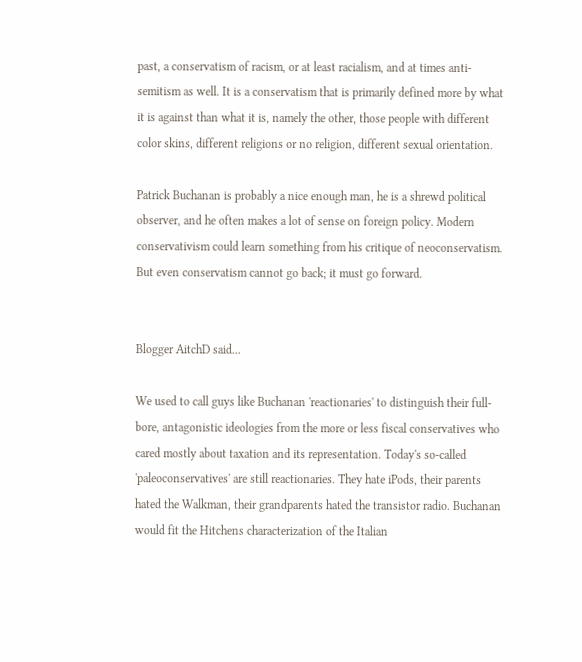past, a conservatism of racism, or at least racialism, and at times anti-semitism as well. It is a conservatism that is primarily defined more by what it is against than what it is, namely the other, those people with different color skins, different religions or no religion, different sexual orientation.

Patrick Buchanan is probably a nice enough man, he is a shrewd political observer, and he often makes a lot of sense on foreign policy. Modern conservativism could learn something from his critique of neoconservatism. But even conservatism cannot go back; it must go forward.


Blogger AitchD said...

We used to call guys like Buchanan 'reactionaries' to distinguish their full-bore, antagonistic ideologies from the more or less fiscal conservatives who cared mostly about taxation and its representation. Today's so-called 'paleoconservatives' are still reactionaries. They hate iPods, their parents hated the Walkman, their grandparents hated the transistor radio. Buchanan would fit the Hitchens characterization of the Italian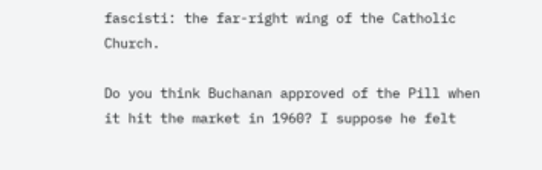fascisti: the far-right wing of the Catholic Church.

Do you think Buchanan approved of the Pill when it hit the market in 1960? I suppose he felt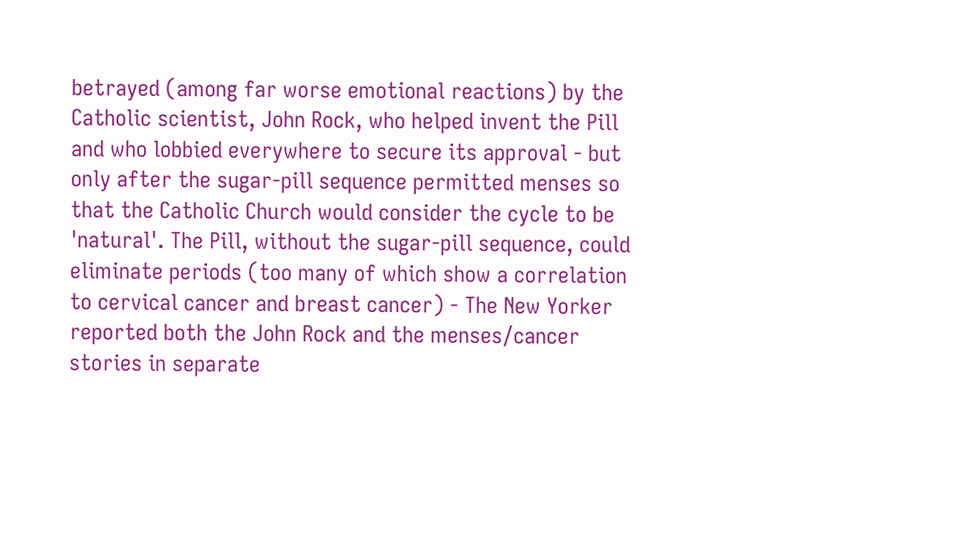betrayed (among far worse emotional reactions) by the Catholic scientist, John Rock, who helped invent the Pill and who lobbied everywhere to secure its approval - but only after the sugar-pill sequence permitted menses so that the Catholic Church would consider the cycle to be 'natural'. The Pill, without the sugar-pill sequence, could eliminate periods (too many of which show a correlation to cervical cancer and breast cancer) - The New Yorker reported both the John Rock and the menses/cancer stories in separate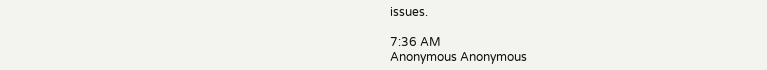issues.

7:36 AM
Anonymous Anonymous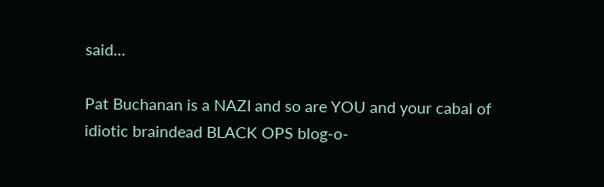said...

Pat Buchanan is a NAZI and so are YOU and your cabal of idiotic braindead BLACK OPS blog-o-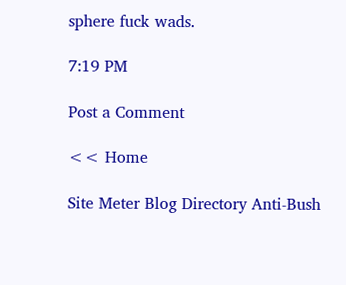sphere fuck wads.

7:19 PM

Post a Comment

<< Home

Site Meter Blog Directory Anti-Bush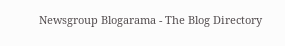Newsgroup Blogarama - The Blog Directory